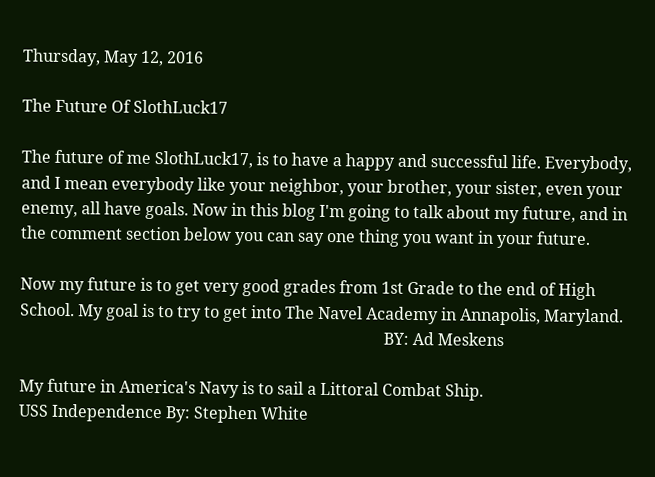Thursday, May 12, 2016

The Future Of SlothLuck17

The future of me SlothLuck17, is to have a happy and successful life. Everybody, and I mean everybody like your neighbor, your brother, your sister, even your enemy, all have goals. Now in this blog I'm going to talk about my future, and in the comment section below you can say one thing you want in your future.

Now my future is to get very good grades from 1st Grade to the end of High School. My goal is to try to get into The Navel Academy in Annapolis, Maryland.
                                                                                           BY: Ad Meskens

My future in America's Navy is to sail a Littoral Combat Ship.
USS Independence By: Stephen White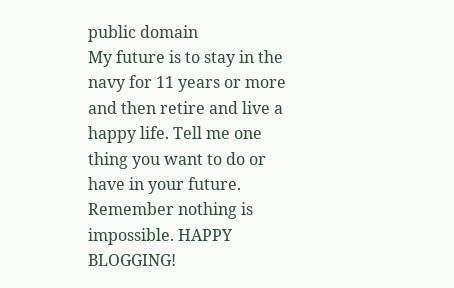public domain
My future is to stay in the navy for 11 years or more and then retire and live a happy life. Tell me one thing you want to do or have in your future. Remember nothing is impossible. HAPPY BLOGGING!